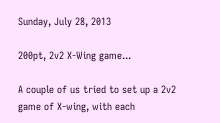Sunday, July 28, 2013

200pt, 2v2 X-Wing game...

A couple of us tried to set up a 2v2 game of X-wing, with each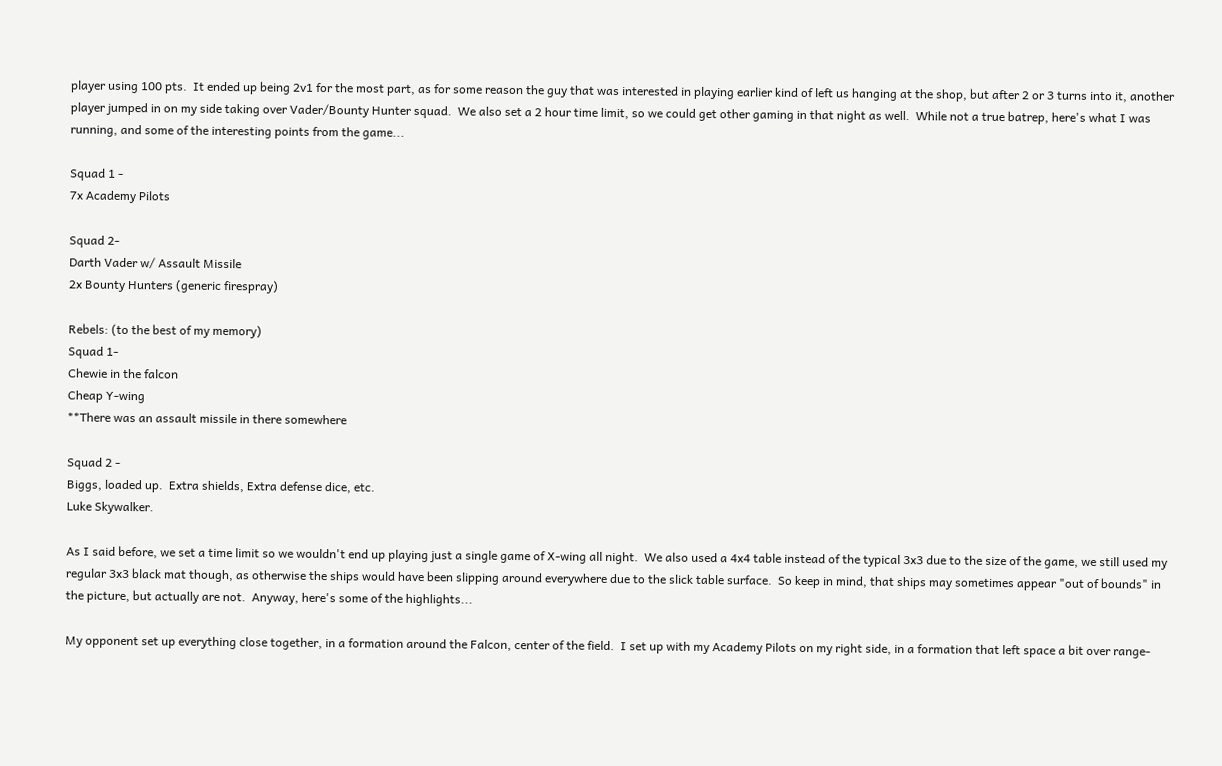player using 100 pts.  It ended up being 2v1 for the most part, as for some reason the guy that was interested in playing earlier kind of left us hanging at the shop, but after 2 or 3 turns into it, another player jumped in on my side taking over Vader/Bounty Hunter squad.  We also set a 2 hour time limit, so we could get other gaming in that night as well.  While not a true batrep, here's what I was running, and some of the interesting points from the game...

Squad 1 -
7x Academy Pilots

Squad 2-
Darth Vader w/ Assault Missile
2x Bounty Hunters (generic firespray)

Rebels: (to the best of my memory)
Squad 1-
Chewie in the falcon
Cheap Y-wing
**There was an assault missile in there somewhere

Squad 2 -
Biggs, loaded up.  Extra shields, Extra defense dice, etc.
Luke Skywalker.

As I said before, we set a time limit so we wouldn't end up playing just a single game of X-wing all night.  We also used a 4x4 table instead of the typical 3x3 due to the size of the game, we still used my regular 3x3 black mat though, as otherwise the ships would have been slipping around everywhere due to the slick table surface.  So keep in mind, that ships may sometimes appear "out of bounds" in the picture, but actually are not.  Anyway, here's some of the highlights...

My opponent set up everything close together, in a formation around the Falcon, center of the field.  I set up with my Academy Pilots on my right side, in a formation that left space a bit over range-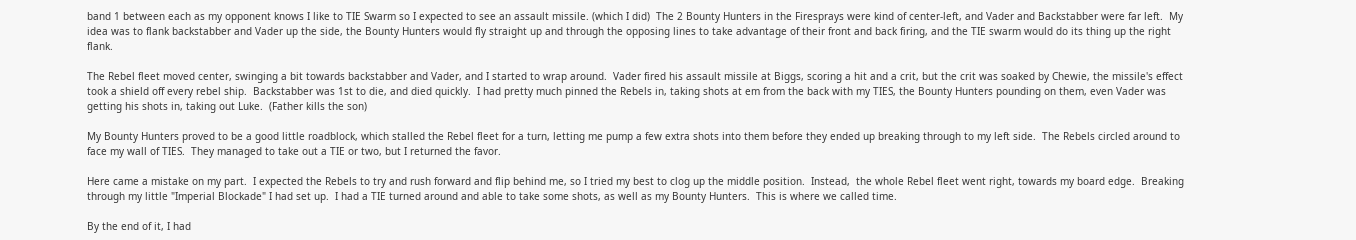band 1 between each as my opponent knows I like to TIE Swarm so I expected to see an assault missile. (which I did)  The 2 Bounty Hunters in the Firesprays were kind of center-left, and Vader and Backstabber were far left.  My idea was to flank backstabber and Vader up the side, the Bounty Hunters would fly straight up and through the opposing lines to take advantage of their front and back firing, and the TIE swarm would do its thing up the right flank.

The Rebel fleet moved center, swinging a bit towards backstabber and Vader, and I started to wrap around.  Vader fired his assault missile at Biggs, scoring a hit and a crit, but the crit was soaked by Chewie, the missile's effect took a shield off every rebel ship.  Backstabber was 1st to die, and died quickly.  I had pretty much pinned the Rebels in, taking shots at em from the back with my TIES, the Bounty Hunters pounding on them, even Vader was getting his shots in, taking out Luke.  (Father kills the son)

My Bounty Hunters proved to be a good little roadblock, which stalled the Rebel fleet for a turn, letting me pump a few extra shots into them before they ended up breaking through to my left side.  The Rebels circled around to face my wall of TIES.  They managed to take out a TIE or two, but I returned the favor.

Here came a mistake on my part.  I expected the Rebels to try and rush forward and flip behind me, so I tried my best to clog up the middle position.  Instead,  the whole Rebel fleet went right, towards my board edge.  Breaking through my little "Imperial Blockade" I had set up.  I had a TIE turned around and able to take some shots, as well as my Bounty Hunters.  This is where we called time.

By the end of it, I had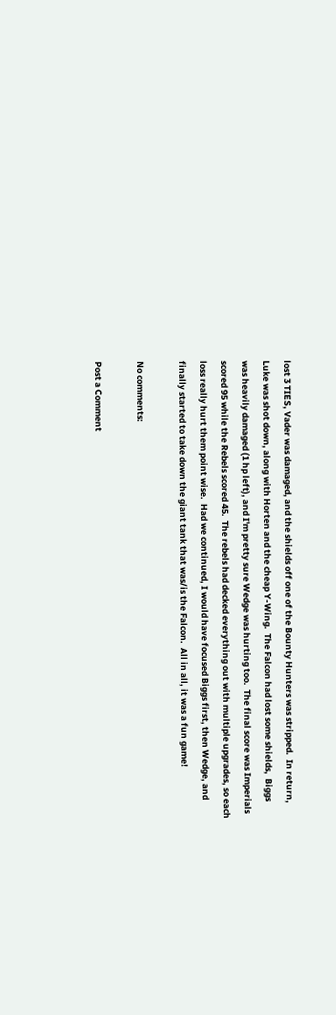lost 3 TIES, Vader was damaged, and the shields off one of the Bounty Hunters was stripped.  In return, Luke was shot down, along with Horten and the cheap Y-Wing.  The Falcon had lost some shields,  Biggs was heavily damaged (1 hp left), and I'm pretty sure Wedge was hurting too.  The final score was Imperials scored 95 while the Rebels scored 45.  The rebels had decked everything out with multiple upgrades, so each loss really hurt them point wise.  Had we continued, I would have focused Biggs first, then Wedge, and finally started to take down the giant tank that was/is the Falcon.  All in all, it was a fun game!

No comments:

Post a Comment